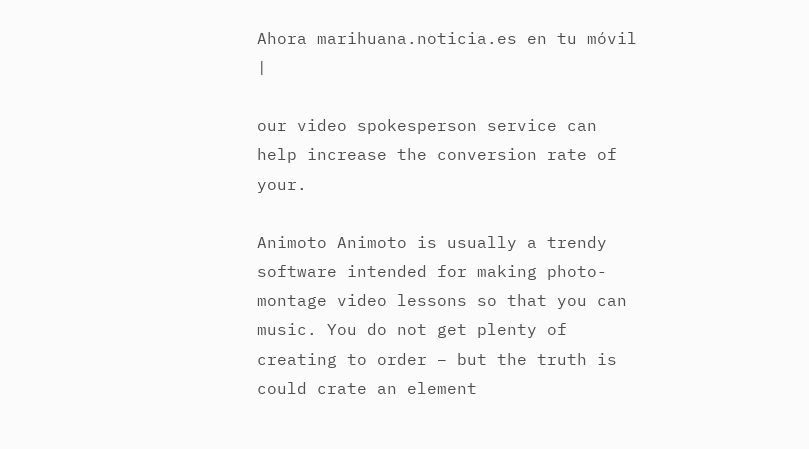Ahora marihuana.noticia.es en tu móvil |

our video spokesperson service can help increase the conversion rate of your.

Animoto Animoto is usually a trendy software intended for making photo-montage video lessons so that you can music. You do not get plenty of creating to order – but the truth is could crate an element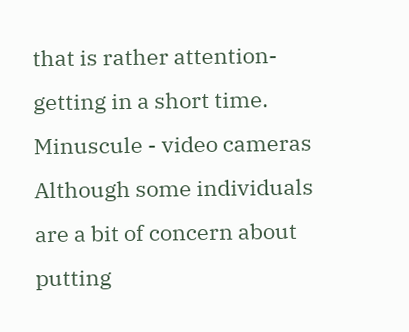that is rather attention-getting in a short time. Minuscule - video cameras Although some individuals are a bit of concern about putting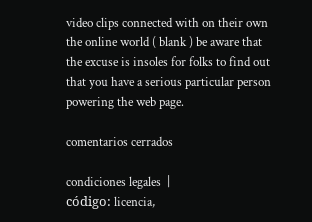video clips connected with on their own the online world ( blank ) be aware that the excuse is insoles for folks to find out that you have a serious particular person powering the web page.

comentarios cerrados

condiciones legales  |
código: licencia,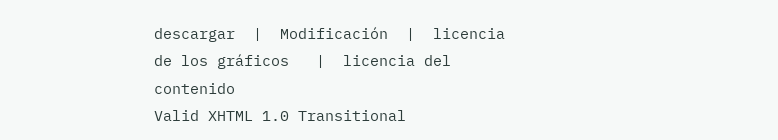descargar  |  Modificación  |  licencia de los gráficos   |  licencia del contenido
Valid XHTML 1.0 Transitional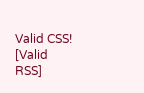Valid CSS!   [Valid RSS]